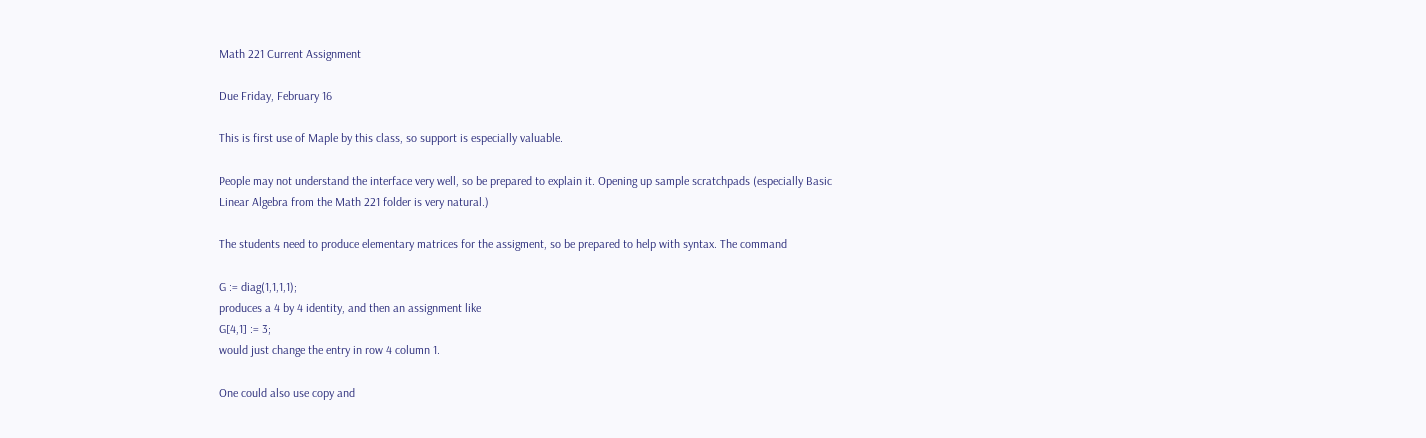Math 221 Current Assignment

Due Friday, February 16

This is first use of Maple by this class, so support is especially valuable.

People may not understand the interface very well, so be prepared to explain it. Opening up sample scratchpads (especially Basic Linear Algebra from the Math 221 folder is very natural.)

The students need to produce elementary matrices for the assigment, so be prepared to help with syntax. The command

G := diag(1,1,1,1);
produces a 4 by 4 identity, and then an assignment like
G[4,1] := 3;
would just change the entry in row 4 column 1.

One could also use copy and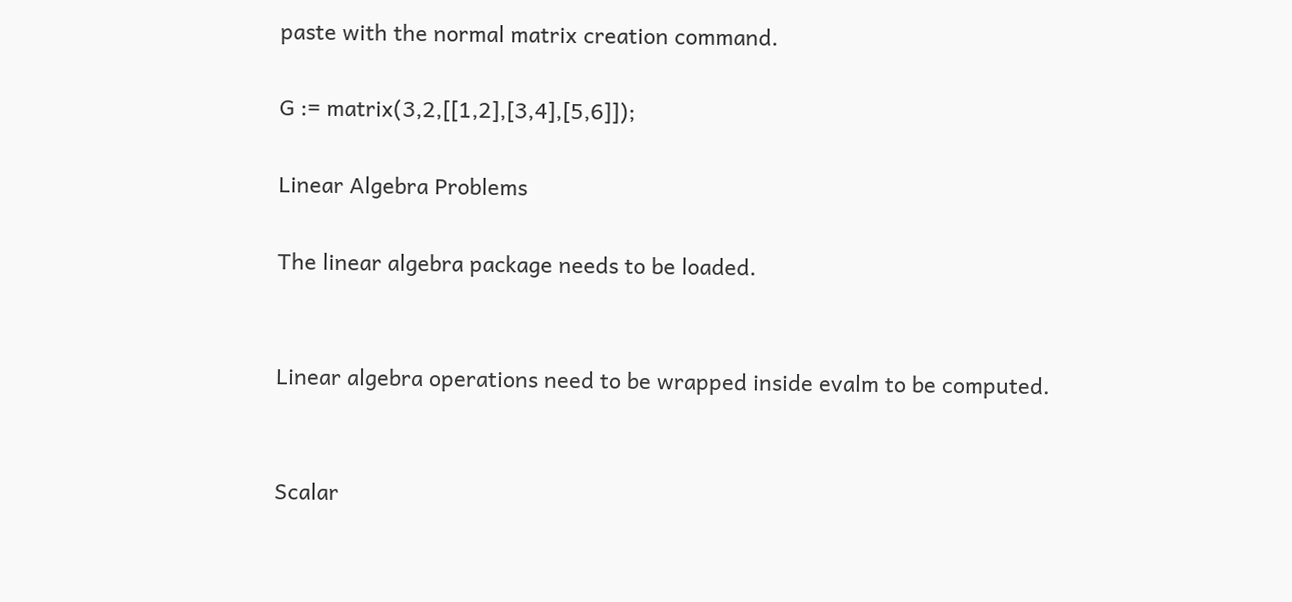paste with the normal matrix creation command.

G := matrix(3,2,[[1,2],[3,4],[5,6]]);

Linear Algebra Problems

The linear algebra package needs to be loaded.


Linear algebra operations need to be wrapped inside evalm to be computed.


Scalar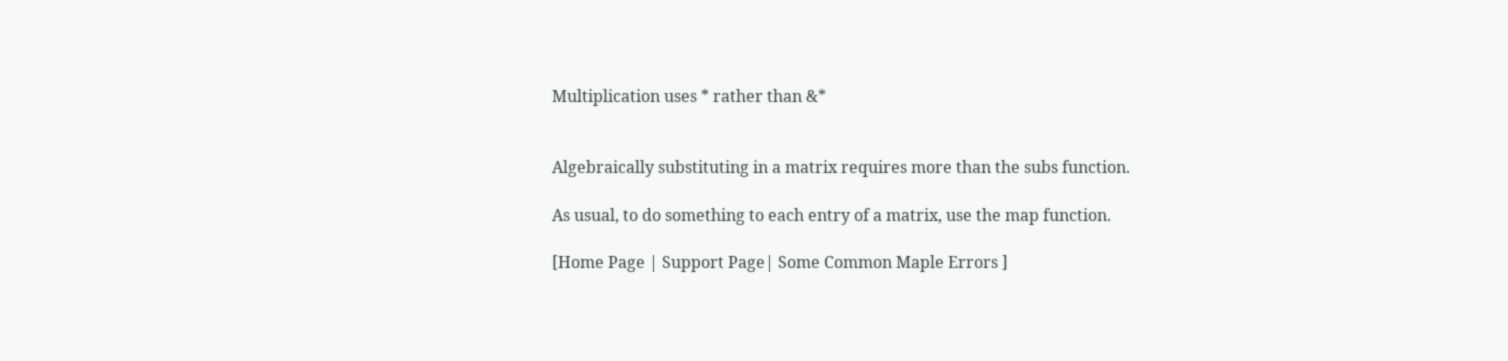Multiplication uses * rather than &*


Algebraically substituting in a matrix requires more than the subs function.

As usual, to do something to each entry of a matrix, use the map function.

[Home Page | Support Page| Some Common Maple Errors ]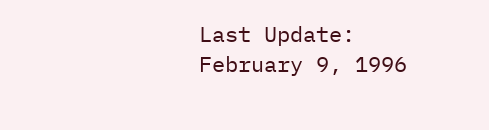Last Update: February 9, 1996